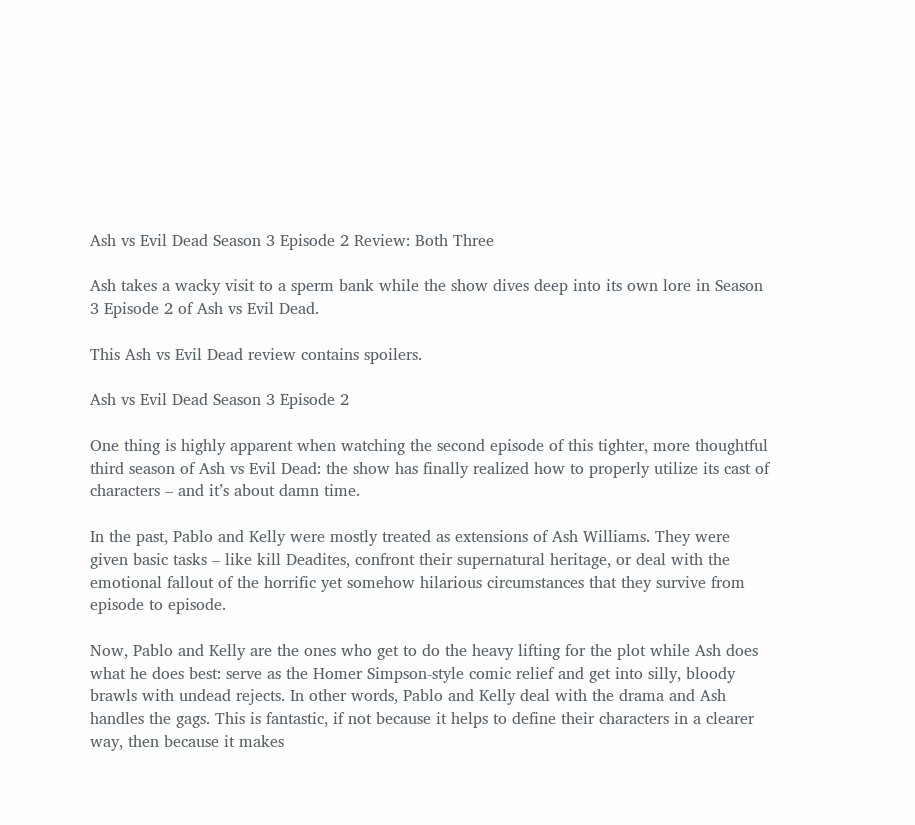Ash vs Evil Dead Season 3 Episode 2 Review: Both Three

Ash takes a wacky visit to a sperm bank while the show dives deep into its own lore in Season 3 Episode 2 of Ash vs Evil Dead.

This Ash vs Evil Dead review contains spoilers.

Ash vs Evil Dead Season 3 Episode 2

One thing is highly apparent when watching the second episode of this tighter, more thoughtful third season of Ash vs Evil Dead: the show has finally realized how to properly utilize its cast of characters – and it’s about damn time.

In the past, Pablo and Kelly were mostly treated as extensions of Ash Williams. They were given basic tasks – like kill Deadites, confront their supernatural heritage, or deal with the emotional fallout of the horrific yet somehow hilarious circumstances that they survive from episode to episode.

Now, Pablo and Kelly are the ones who get to do the heavy lifting for the plot while Ash does what he does best: serve as the Homer Simpson-style comic relief and get into silly, bloody brawls with undead rejects. In other words, Pablo and Kelly deal with the drama and Ash handles the gags. This is fantastic, if not because it helps to define their characters in a clearer way, then because it makes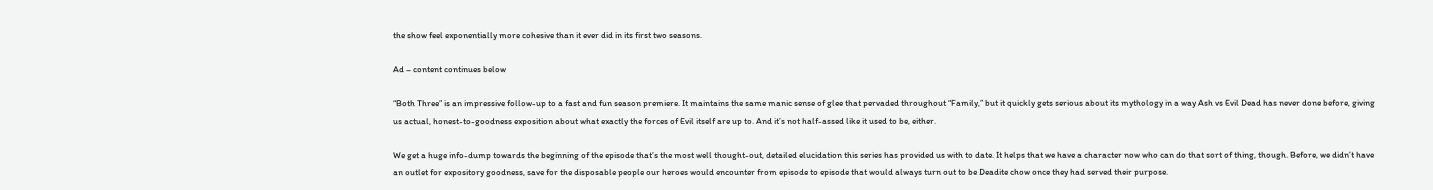the show feel exponentially more cohesive than it ever did in its first two seasons.

Ad – content continues below

“Both Three” is an impressive follow-up to a fast and fun season premiere. It maintains the same manic sense of glee that pervaded throughout “Family,” but it quickly gets serious about its mythology in a way Ash vs Evil Dead has never done before, giving us actual, honest-to-goodness exposition about what exactly the forces of Evil itself are up to. And it’s not half-assed like it used to be, either.

We get a huge info-dump towards the beginning of the episode that’s the most well thought-out, detailed elucidation this series has provided us with to date. It helps that we have a character now who can do that sort of thing, though. Before, we didn’t have an outlet for expository goodness, save for the disposable people our heroes would encounter from episode to episode that would always turn out to be Deadite chow once they had served their purpose.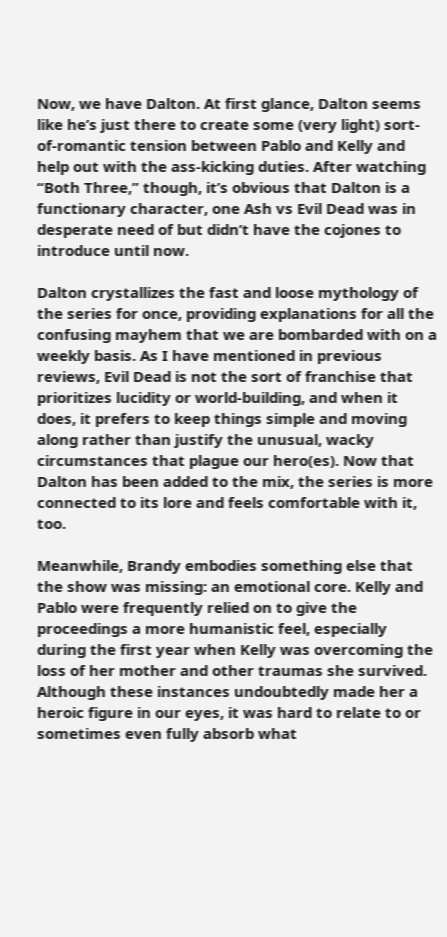Now, we have Dalton. At first glance, Dalton seems like he’s just there to create some (very light) sort-of-romantic tension between Pablo and Kelly and help out with the ass-kicking duties. After watching “Both Three,” though, it’s obvious that Dalton is a functionary character, one Ash vs Evil Dead was in desperate need of but didn’t have the cojones to introduce until now.

Dalton crystallizes the fast and loose mythology of the series for once, providing explanations for all the confusing mayhem that we are bombarded with on a weekly basis. As I have mentioned in previous reviews, Evil Dead is not the sort of franchise that prioritizes lucidity or world-building, and when it does, it prefers to keep things simple and moving along rather than justify the unusual, wacky circumstances that plague our hero(es). Now that Dalton has been added to the mix, the series is more connected to its lore and feels comfortable with it, too.

Meanwhile, Brandy embodies something else that the show was missing: an emotional core. Kelly and Pablo were frequently relied on to give the proceedings a more humanistic feel, especially during the first year when Kelly was overcoming the loss of her mother and other traumas she survived. Although these instances undoubtedly made her a heroic figure in our eyes, it was hard to relate to or sometimes even fully absorb what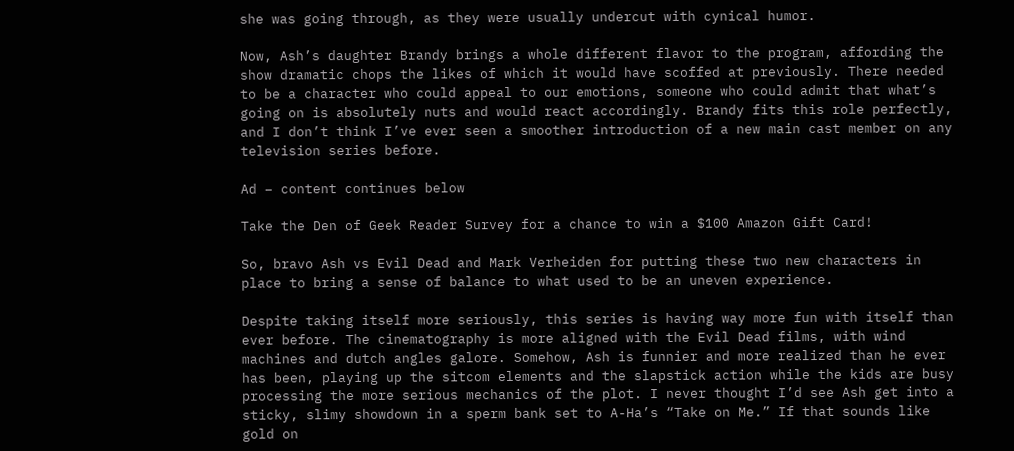she was going through, as they were usually undercut with cynical humor.

Now, Ash’s daughter Brandy brings a whole different flavor to the program, affording the show dramatic chops the likes of which it would have scoffed at previously. There needed to be a character who could appeal to our emotions, someone who could admit that what’s going on is absolutely nuts and would react accordingly. Brandy fits this role perfectly, and I don’t think I’ve ever seen a smoother introduction of a new main cast member on any television series before.

Ad – content continues below

Take the Den of Geek Reader Survey for a chance to win a $100 Amazon Gift Card!

So, bravo Ash vs Evil Dead and Mark Verheiden for putting these two new characters in place to bring a sense of balance to what used to be an uneven experience.

Despite taking itself more seriously, this series is having way more fun with itself than ever before. The cinematography is more aligned with the Evil Dead films, with wind machines and dutch angles galore. Somehow, Ash is funnier and more realized than he ever has been, playing up the sitcom elements and the slapstick action while the kids are busy processing the more serious mechanics of the plot. I never thought I’d see Ash get into a sticky, slimy showdown in a sperm bank set to A-Ha’s “Take on Me.” If that sounds like gold on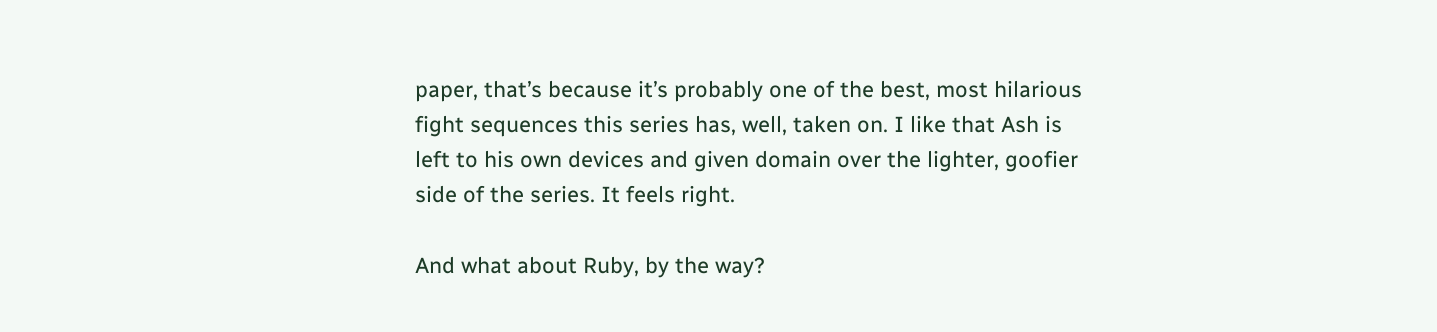paper, that’s because it’s probably one of the best, most hilarious fight sequences this series has, well, taken on. I like that Ash is left to his own devices and given domain over the lighter, goofier side of the series. It feels right.

And what about Ruby, by the way?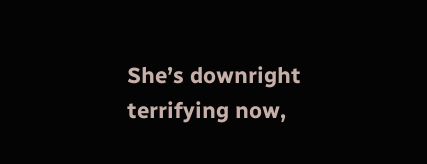She’s downright terrifying now,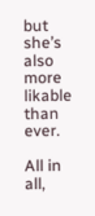but she’s also more likable than ever.

All in all,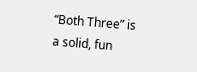“Both Three” is a solid, fun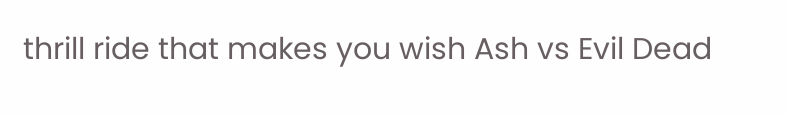thrill ride that makes you wish Ash vs Evil Dead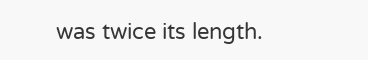was twice its length.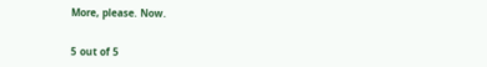More, please. Now.


5 out of 5